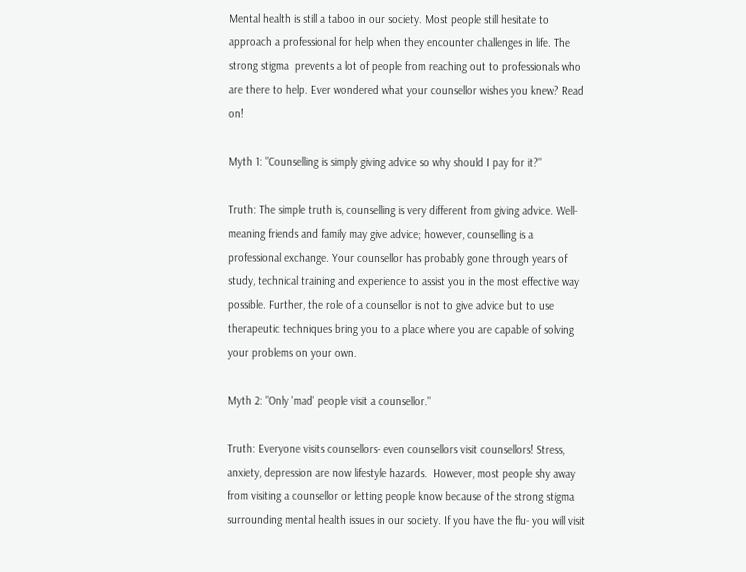Mental health is still a taboo in our society. Most people still hesitate to approach a professional for help when they encounter challenges in life. The strong stigma  prevents a lot of people from reaching out to professionals who are there to help. Ever wondered what your counsellor wishes you knew? Read on!

Myth 1: "Counselling is simply giving advice so why should I pay for it?"

Truth: The simple truth is, counselling is very different from giving advice. Well- meaning friends and family may give advice; however, counselling is a professional exchange. Your counsellor has probably gone through years of study, technical training and experience to assist you in the most effective way possible. Further, the role of a counsellor is not to give advice but to use therapeutic techniques bring you to a place where you are capable of solving your problems on your own.

Myth 2: "Only 'mad' people visit a counsellor."

Truth: Everyone visits counsellors- even counsellors visit counsellors! Stress, anxiety, depression are now lifestyle hazards.  However, most people shy away from visiting a counsellor or letting people know because of the strong stigma surrounding mental health issues in our society. If you have the flu- you will visit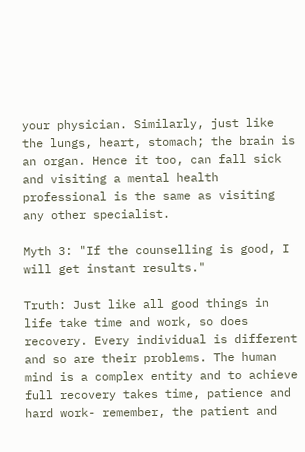your physician. Similarly, just like the lungs, heart, stomach; the brain is an organ. Hence it too, can fall sick and visiting a mental health professional is the same as visiting any other specialist.

Myth 3: "If the counselling is good, I will get instant results."

Truth: Just like all good things in life take time and work, so does recovery. Every individual is different and so are their problems. The human mind is a complex entity and to achieve full recovery takes time, patience and hard work- remember, the patient and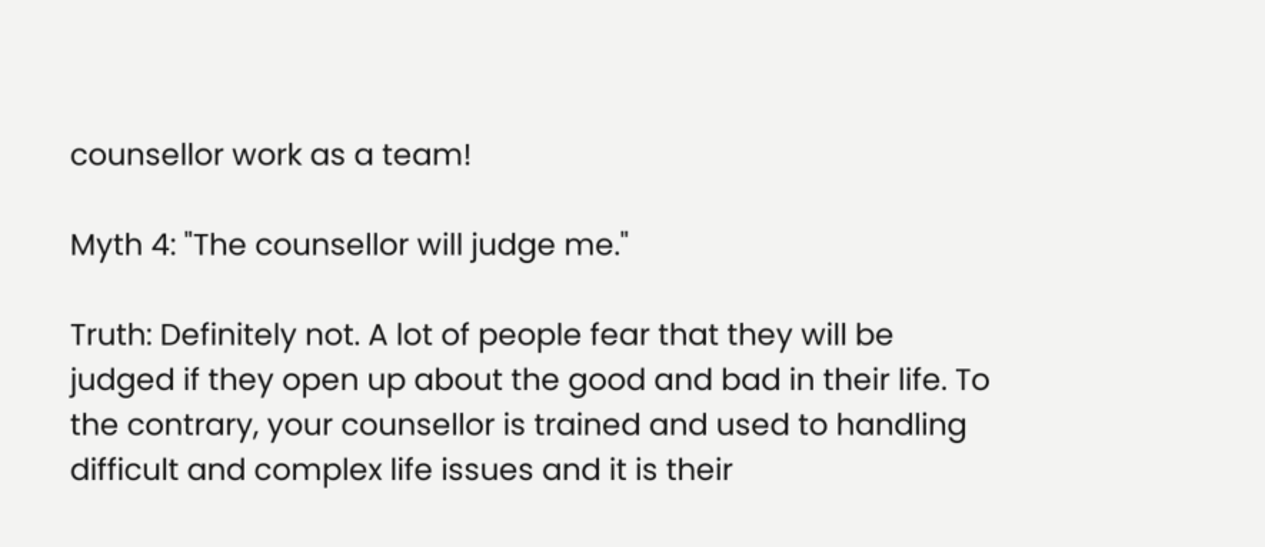counsellor work as a team!

Myth 4: "The counsellor will judge me."

Truth: Definitely not. A lot of people fear that they will be judged if they open up about the good and bad in their life. To the contrary, your counsellor is trained and used to handling difficult and complex life issues and it is their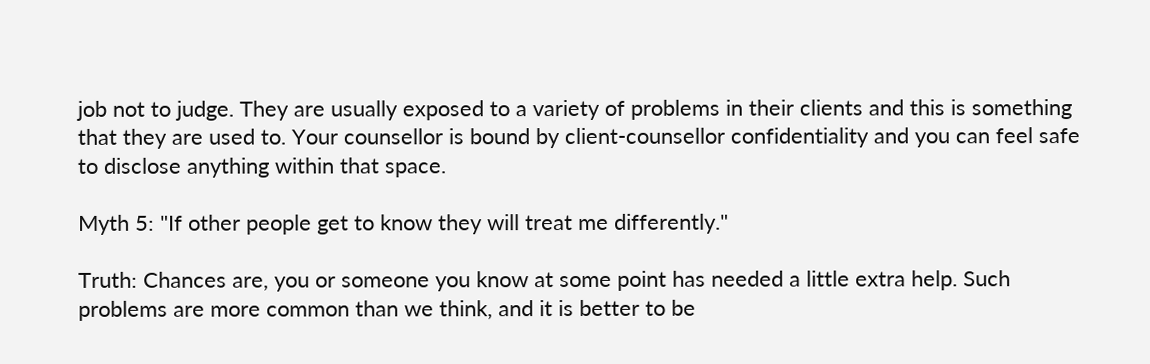job not to judge. They are usually exposed to a variety of problems in their clients and this is something that they are used to. Your counsellor is bound by client-counsellor confidentiality and you can feel safe to disclose anything within that space.

Myth 5: "If other people get to know they will treat me differently."

Truth: Chances are, you or someone you know at some point has needed a little extra help. Such problems are more common than we think, and it is better to be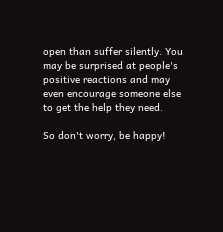open than suffer silently. You may be surprised at people's positive reactions and may even encourage someone else to get the help they need.

So don't worry, be happy!